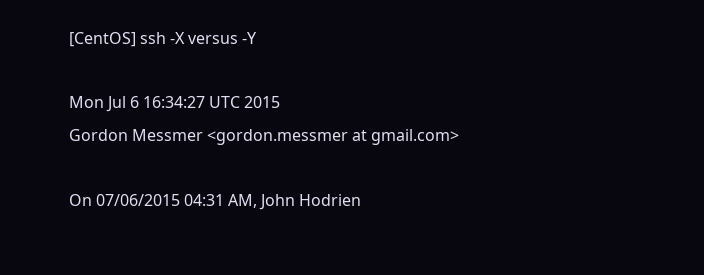[CentOS] ssh -X versus -Y

Mon Jul 6 16:34:27 UTC 2015
Gordon Messmer <gordon.messmer at gmail.com>

On 07/06/2015 04:31 AM, John Hodrien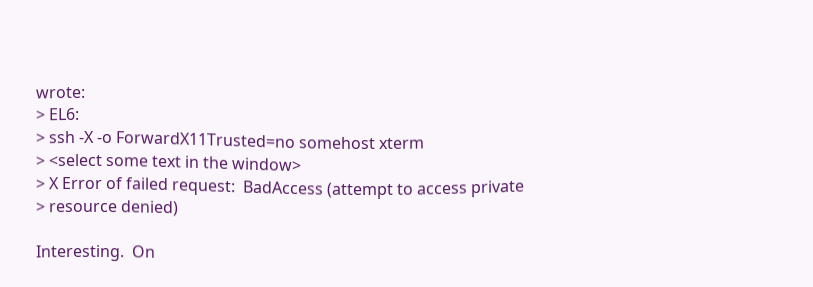wrote:
> EL6:
> ssh -X -o ForwardX11Trusted=no somehost xterm
> <select some text in the window>
> X Error of failed request:  BadAccess (attempt to access private
> resource denied)

Interesting.  On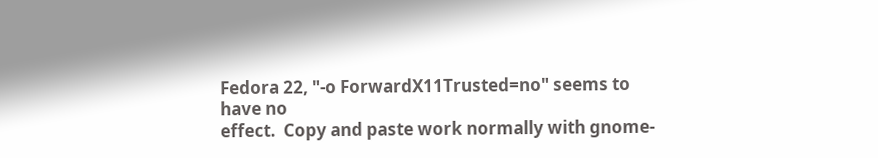Fedora 22, "-o ForwardX11Trusted=no" seems to have no
effect.  Copy and paste work normally with gnome-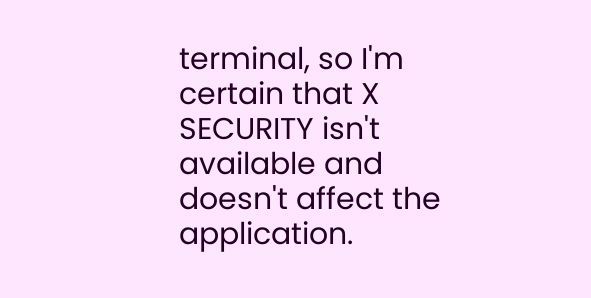terminal, so I'm
certain that X SECURITY isn't available and doesn't affect the application.